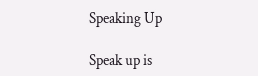Speaking Up

Speak up is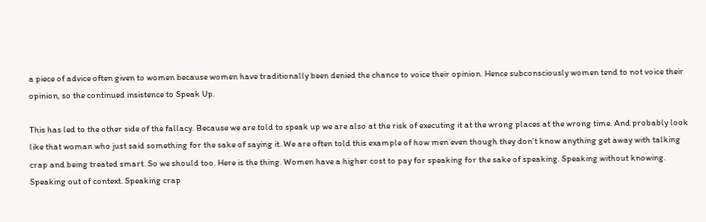a piece of advice often given to women because women have traditionally been denied the chance to voice their opinion. Hence subconsciously women tend to not voice their opinion, so the continued insistence to Speak Up.

This has led to the other side of the fallacy. Because we are told to speak up we are also at the risk of executing it at the wrong places at the wrong time. And probably look like that woman who just said something for the sake of saying it. We are often told this example of how men even though they don’t know anything get away with talking crap and being treated smart. So we should too. Here is the thing. Women have a higher cost to pay for speaking for the sake of speaking. Speaking without knowing. Speaking out of context. Speaking crap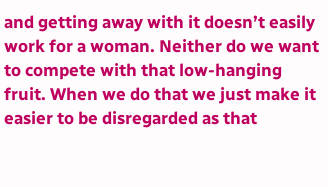and getting away with it doesn’t easily work for a woman. Neither do we want to compete with that low-hanging fruit. When we do that we just make it easier to be disregarded as that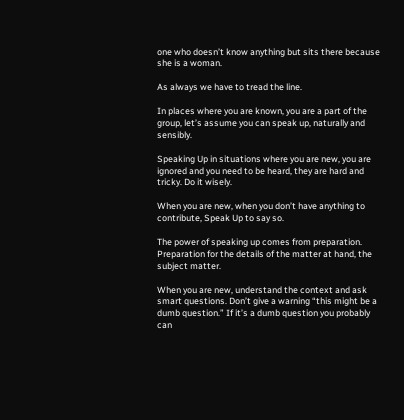one who doesn’t know anything but sits there because she is a woman.

As always we have to tread the line.

In places where you are known, you are a part of the group, let’s assume you can speak up, naturally and sensibly.

Speaking Up in situations where you are new, you are ignored and you need to be heard, they are hard and tricky. Do it wisely.

When you are new, when you don’t have anything to contribute, Speak Up to say so.

The power of speaking up comes from preparation. Preparation for the details of the matter at hand, the subject matter.

When you are new, understand the context and ask smart questions. Don’t give a warning “this might be a dumb question.” If it’s a dumb question you probably can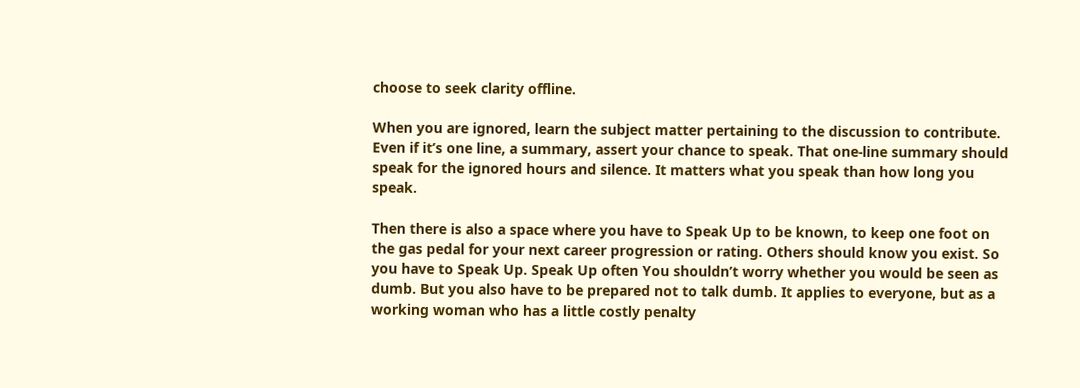choose to seek clarity offline.

When you are ignored, learn the subject matter pertaining to the discussion to contribute. Even if it’s one line, a summary, assert your chance to speak. That one-line summary should speak for the ignored hours and silence. It matters what you speak than how long you speak.

Then there is also a space where you have to Speak Up to be known, to keep one foot on the gas pedal for your next career progression or rating. Others should know you exist. So you have to Speak Up. Speak Up often You shouldn’t worry whether you would be seen as dumb. But you also have to be prepared not to talk dumb. It applies to everyone, but as a working woman who has a little costly penalty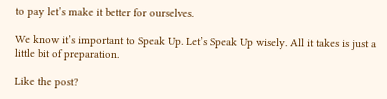to pay let’s make it better for ourselves.

We know it’s important to Speak Up. Let’s Speak Up wisely. All it takes is just a little bit of preparation.

Like the post?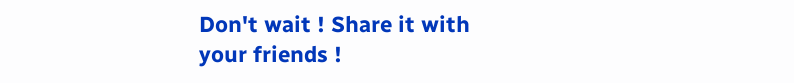Don't wait ! Share it with your friends !